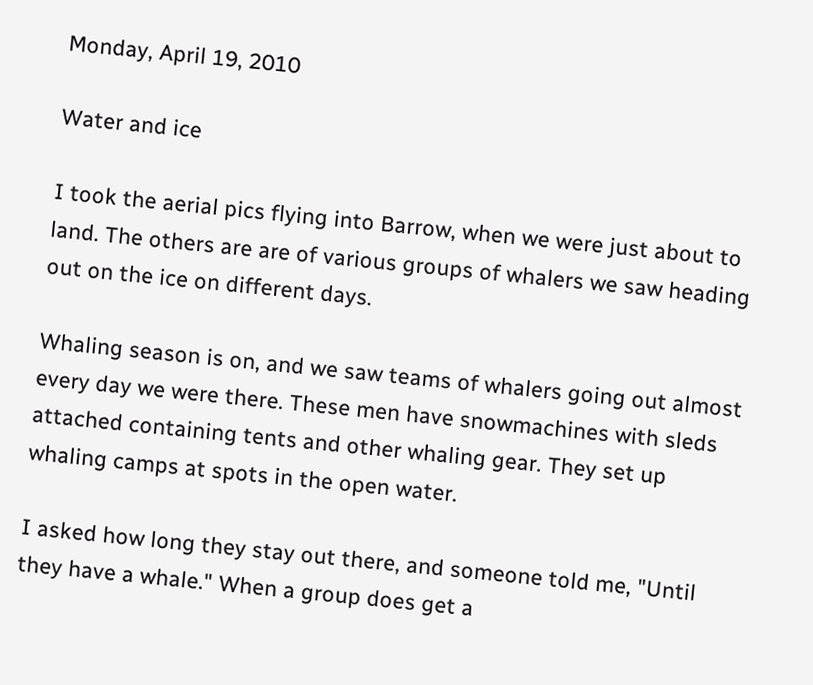Monday, April 19, 2010

Water and ice

I took the aerial pics flying into Barrow, when we were just about to land. The others are are of various groups of whalers we saw heading out on the ice on different days.

Whaling season is on, and we saw teams of whalers going out almost every day we were there. These men have snowmachines with sleds attached containing tents and other whaling gear. They set up whaling camps at spots in the open water.

I asked how long they stay out there, and someone told me, "Until they have a whale." When a group does get a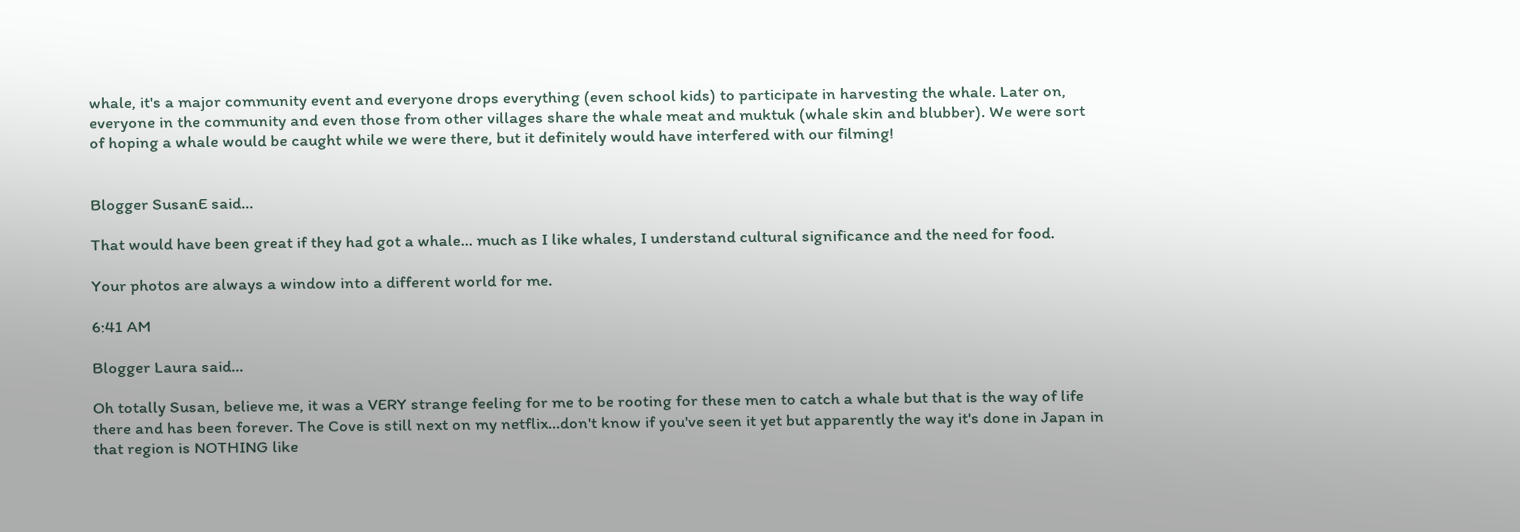whale, it's a major community event and everyone drops everything (even school kids) to participate in harvesting the whale. Later on, everyone in the community and even those from other villages share the whale meat and muktuk (whale skin and blubber). We were sort of hoping a whale would be caught while we were there, but it definitely would have interfered with our filming!


Blogger SusanE said...

That would have been great if they had got a whale... much as I like whales, I understand cultural significance and the need for food.

Your photos are always a window into a different world for me.

6:41 AM

Blogger Laura said...

Oh totally Susan, believe me, it was a VERY strange feeling for me to be rooting for these men to catch a whale but that is the way of life there and has been forever. The Cove is still next on my netflix...don't know if you've seen it yet but apparently the way it's done in Japan in that region is NOTHING like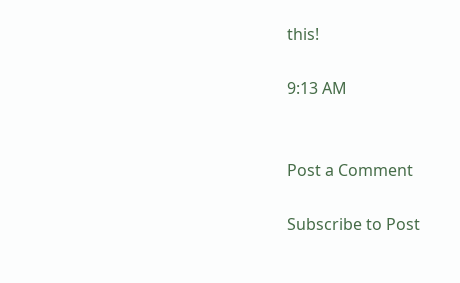this!

9:13 AM


Post a Comment

Subscribe to Post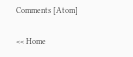Comments [Atom]

<< Home